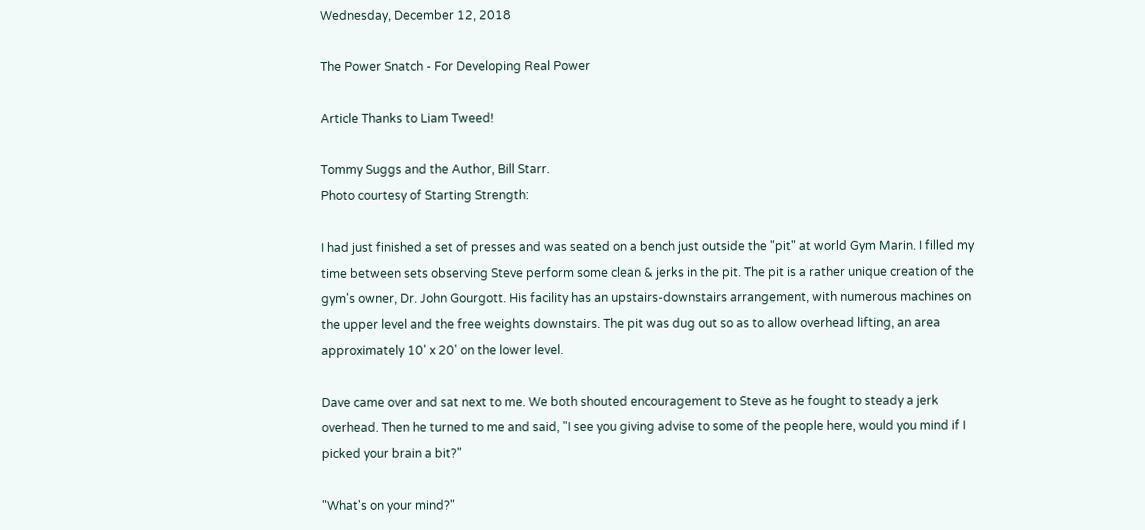Wednesday, December 12, 2018

The Power Snatch - For Developing Real Power

Article Thanks to Liam Tweed!

Tommy Suggs and the Author, Bill Starr.
Photo courtesy of Starting Strength:

I had just finished a set of presses and was seated on a bench just outside the "pit" at world Gym Marin. I filled my time between sets observing Steve perform some clean & jerks in the pit. The pit is a rather unique creation of the gym's owner, Dr. John Gourgott. His facility has an upstairs-downstairs arrangement, with numerous machines on the upper level and the free weights downstairs. The pit was dug out so as to allow overhead lifting, an area approximately 10' x 20' on the lower level.

Dave came over and sat next to me. We both shouted encouragement to Steve as he fought to steady a jerk overhead. Then he turned to me and said, "I see you giving advise to some of the people here, would you mind if I picked your brain a bit?"

"What's on your mind?"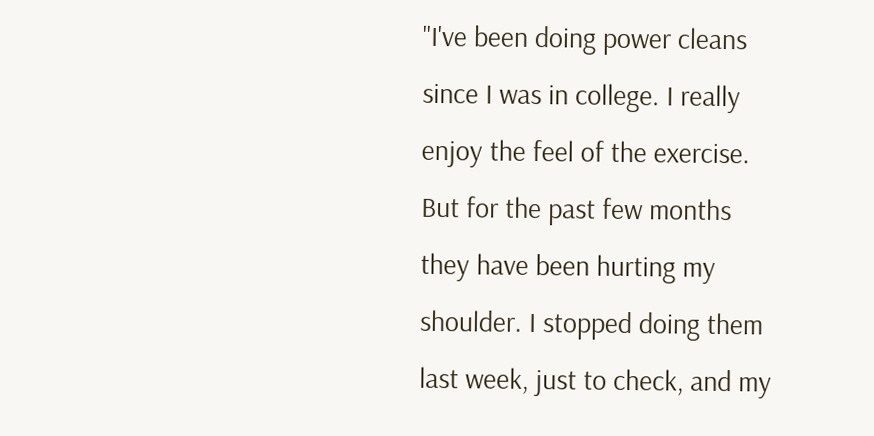"I've been doing power cleans since I was in college. I really enjoy the feel of the exercise. But for the past few months they have been hurting my shoulder. I stopped doing them last week, just to check, and my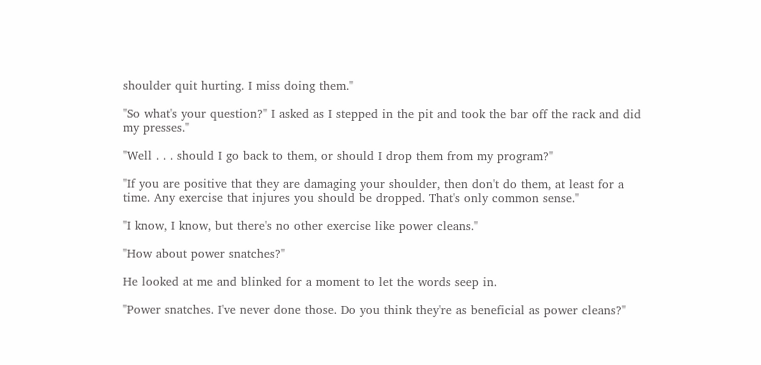shoulder quit hurting. I miss doing them."

"So what's your question?" I asked as I stepped in the pit and took the bar off the rack and did my presses."

"Well . . . should I go back to them, or should I drop them from my program?"

"If you are positive that they are damaging your shoulder, then don't do them, at least for a time. Any exercise that injures you should be dropped. That's only common sense."

"I know, I know, but there's no other exercise like power cleans."

"How about power snatches?"

He looked at me and blinked for a moment to let the words seep in.

"Power snatches. I've never done those. Do you think they're as beneficial as power cleans?"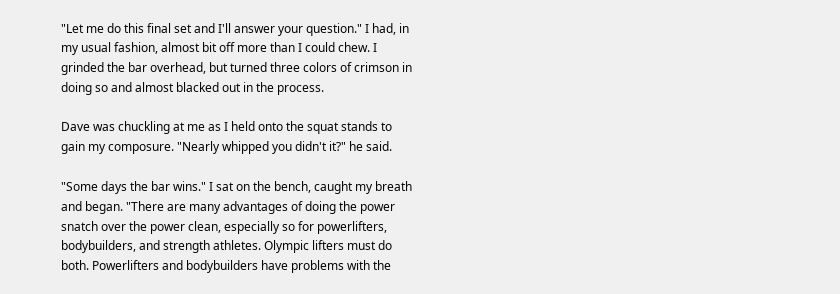"Let me do this final set and I'll answer your question." I had, in my usual fashion, almost bit off more than I could chew. I grinded the bar overhead, but turned three colors of crimson in doing so and almost blacked out in the process.

Dave was chuckling at me as I held onto the squat stands to gain my composure. "Nearly whipped you didn't it?" he said.

"Some days the bar wins." I sat on the bench, caught my breath and began. "There are many advantages of doing the power snatch over the power clean, especially so for powerlifters, bodybuilders, and strength athletes. Olympic lifters must do both. Powerlifters and bodybuilders have problems with the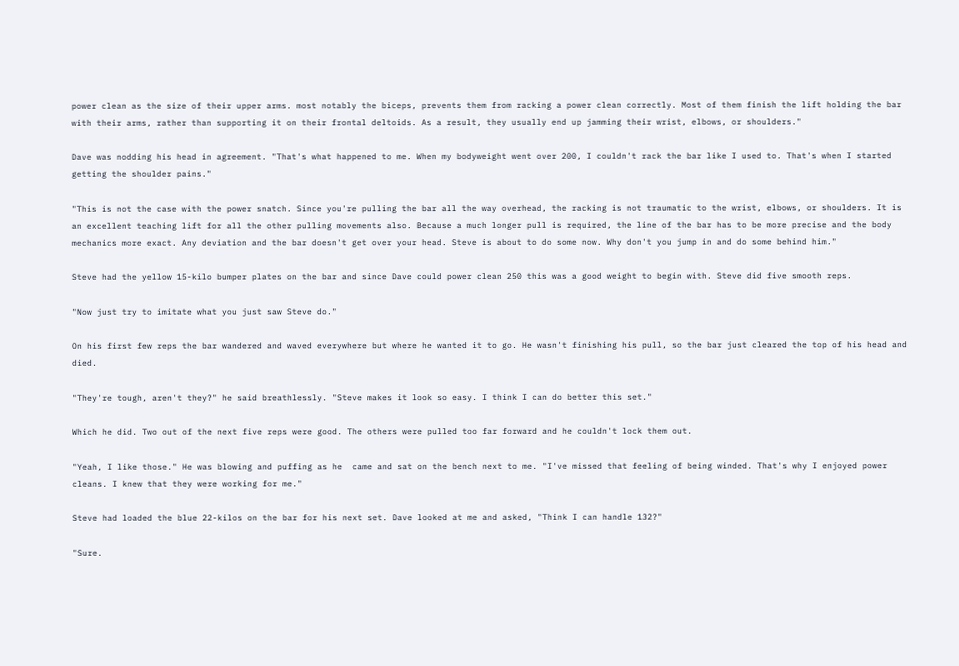power clean as the size of their upper arms. most notably the biceps, prevents them from racking a power clean correctly. Most of them finish the lift holding the bar with their arms, rather than supporting it on their frontal deltoids. As a result, they usually end up jamming their wrist, elbows, or shoulders."

Dave was nodding his head in agreement. "That's what happened to me. When my bodyweight went over 200, I couldn't rack the bar like I used to. That's when I started getting the shoulder pains."

"This is not the case with the power snatch. Since you're pulling the bar all the way overhead, the racking is not traumatic to the wrist, elbows, or shoulders. It is an excellent teaching lift for all the other pulling movements also. Because a much longer pull is required, the line of the bar has to be more precise and the body mechanics more exact. Any deviation and the bar doesn't get over your head. Steve is about to do some now. Why don't you jump in and do some behind him."

Steve had the yellow 15-kilo bumper plates on the bar and since Dave could power clean 250 this was a good weight to begin with. Steve did five smooth reps.

"Now just try to imitate what you just saw Steve do."

On his first few reps the bar wandered and waved everywhere but where he wanted it to go. He wasn't finishing his pull, so the bar just cleared the top of his head and died.

"They're tough, aren't they?" he said breathlessly. "Steve makes it look so easy. I think I can do better this set."

Which he did. Two out of the next five reps were good. The others were pulled too far forward and he couldn't lock them out.

"Yeah, I like those." He was blowing and puffing as he  came and sat on the bench next to me. "I've missed that feeling of being winded. That's why I enjoyed power cleans. I knew that they were working for me."

Steve had loaded the blue 22-kilos on the bar for his next set. Dave looked at me and asked, "Think I can handle 132?"

"Sure.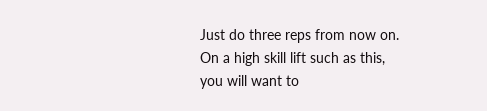Just do three reps from now on. On a high skill lift such as this, you will want to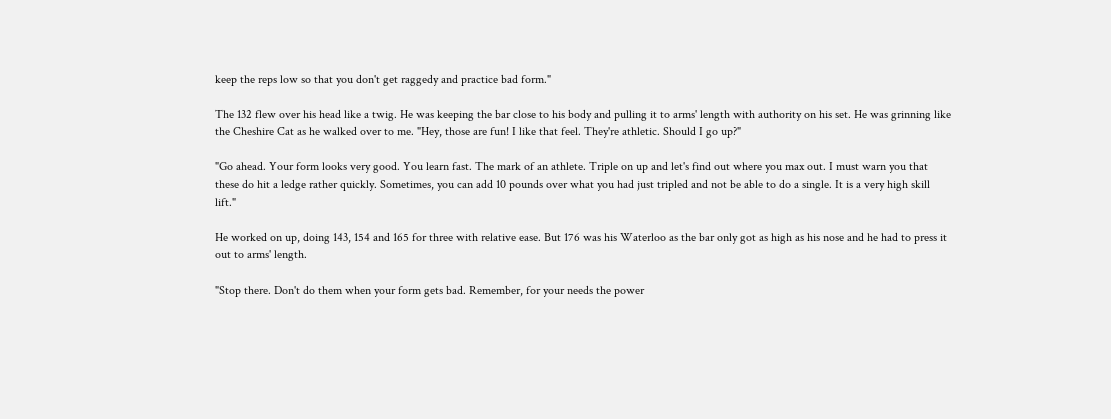keep the reps low so that you don't get raggedy and practice bad form."

The 132 flew over his head like a twig. He was keeping the bar close to his body and pulling it to arms' length with authority on his set. He was grinning like the Cheshire Cat as he walked over to me. "Hey, those are fun! I like that feel. They're athletic. Should I go up?"

"Go ahead. Your form looks very good. You learn fast. The mark of an athlete. Triple on up and let's find out where you max out. I must warn you that these do hit a ledge rather quickly. Sometimes, you can add 10 pounds over what you had just tripled and not be able to do a single. It is a very high skill lift."

He worked on up, doing 143, 154 and 165 for three with relative ease. But 176 was his Waterloo as the bar only got as high as his nose and he had to press it out to arms' length.

"Stop there. Don't do them when your form gets bad. Remember, for your needs the power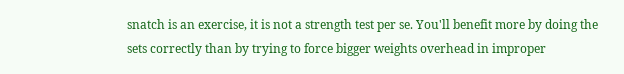snatch is an exercise, it is not a strength test per se. You'll benefit more by doing the sets correctly than by trying to force bigger weights overhead in improper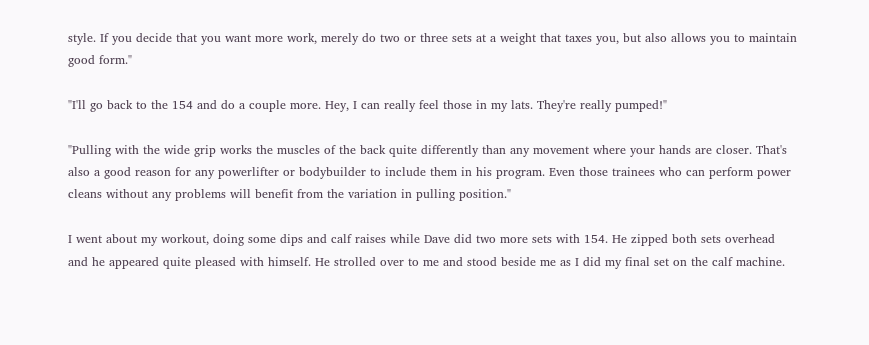style. If you decide that you want more work, merely do two or three sets at a weight that taxes you, but also allows you to maintain good form."

"I'll go back to the 154 and do a couple more. Hey, I can really feel those in my lats. They're really pumped!"

"Pulling with the wide grip works the muscles of the back quite differently than any movement where your hands are closer. That's also a good reason for any powerlifter or bodybuilder to include them in his program. Even those trainees who can perform power cleans without any problems will benefit from the variation in pulling position."

I went about my workout, doing some dips and calf raises while Dave did two more sets with 154. He zipped both sets overhead and he appeared quite pleased with himself. He strolled over to me and stood beside me as I did my final set on the calf machine.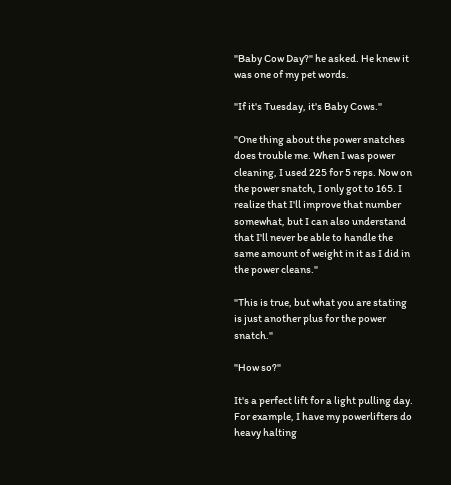"Baby Cow Day?" he asked. He knew it was one of my pet words.

"If it's Tuesday, it's Baby Cows."

"One thing about the power snatches does trouble me. When I was power cleaning, I used 225 for 5 reps. Now on the power snatch, I only got to 165. I realize that I'll improve that number somewhat, but I can also understand that I'll never be able to handle the same amount of weight in it as I did in the power cleans."

"This is true, but what you are stating is just another plus for the power snatch."

"How so?"

It's a perfect lift for a light pulling day. For example, I have my powerlifters do heavy halting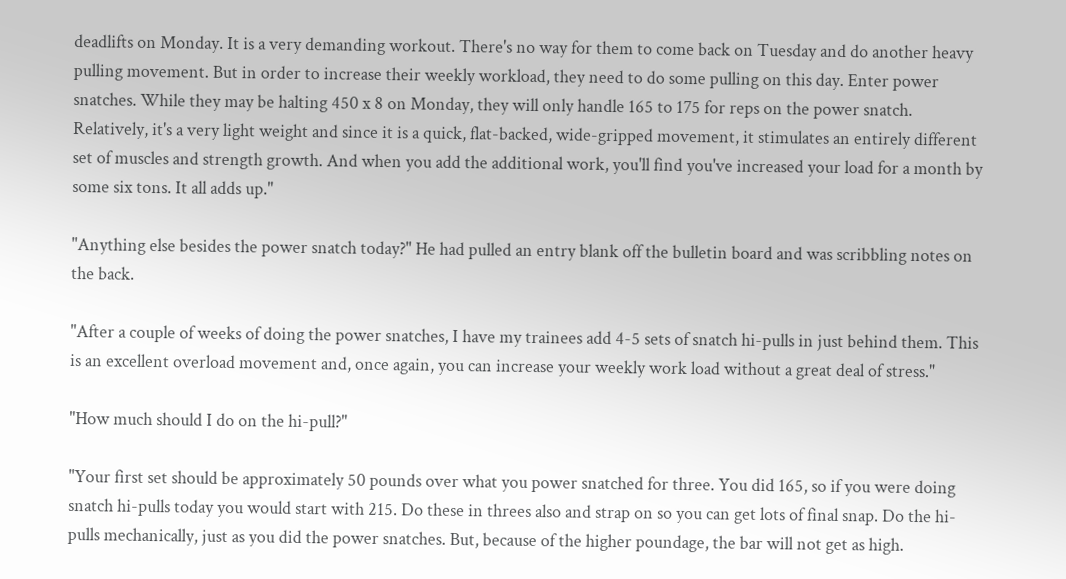deadlifts on Monday. It is a very demanding workout. There's no way for them to come back on Tuesday and do another heavy pulling movement. But in order to increase their weekly workload, they need to do some pulling on this day. Enter power snatches. While they may be halting 450 x 8 on Monday, they will only handle 165 to 175 for reps on the power snatch. Relatively, it's a very light weight and since it is a quick, flat-backed, wide-gripped movement, it stimulates an entirely different set of muscles and strength growth. And when you add the additional work, you'll find you've increased your load for a month by some six tons. It all adds up."

"Anything else besides the power snatch today?" He had pulled an entry blank off the bulletin board and was scribbling notes on the back.

"After a couple of weeks of doing the power snatches, I have my trainees add 4-5 sets of snatch hi-pulls in just behind them. This is an excellent overload movement and, once again, you can increase your weekly work load without a great deal of stress."

"How much should I do on the hi-pull?"

"Your first set should be approximately 50 pounds over what you power snatched for three. You did 165, so if you were doing snatch hi-pulls today you would start with 215. Do these in threes also and strap on so you can get lots of final snap. Do the hi-pulls mechanically, just as you did the power snatches. But, because of the higher poundage, the bar will not get as high.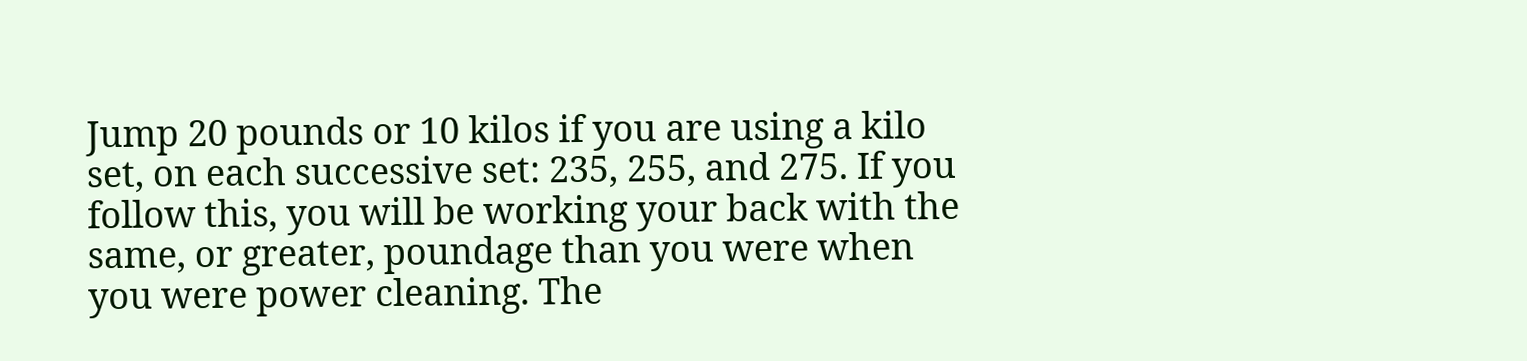Jump 20 pounds or 10 kilos if you are using a kilo set, on each successive set: 235, 255, and 275. If you follow this, you will be working your back with the same, or greater, poundage than you were when you were power cleaning. The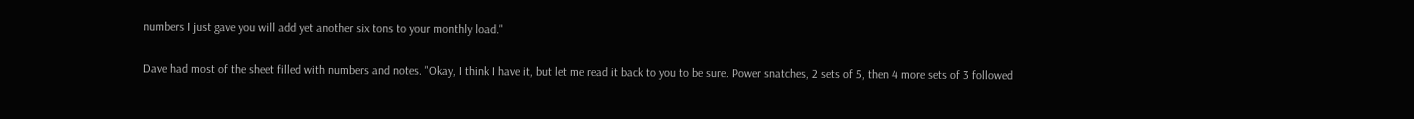numbers I just gave you will add yet another six tons to your monthly load."

Dave had most of the sheet filled with numbers and notes. "Okay, I think I have it, but let me read it back to you to be sure. Power snatches, 2 sets of 5, then 4 more sets of 3 followed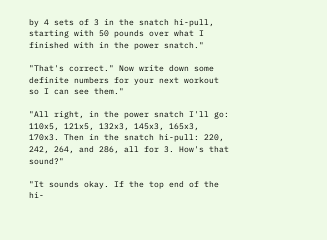by 4 sets of 3 in the snatch hi-pull, starting with 50 pounds over what I finished with in the power snatch."

"That's correct." Now write down some definite numbers for your next workout so I can see them."

"All right, in the power snatch I'll go: 110x5, 121x5, 132x3, 145x3, 165x3, 170x3. Then in the snatch hi-pull: 220, 242, 264, and 286, all for 3. How's that sound?"

"It sounds okay. If the top end of the hi-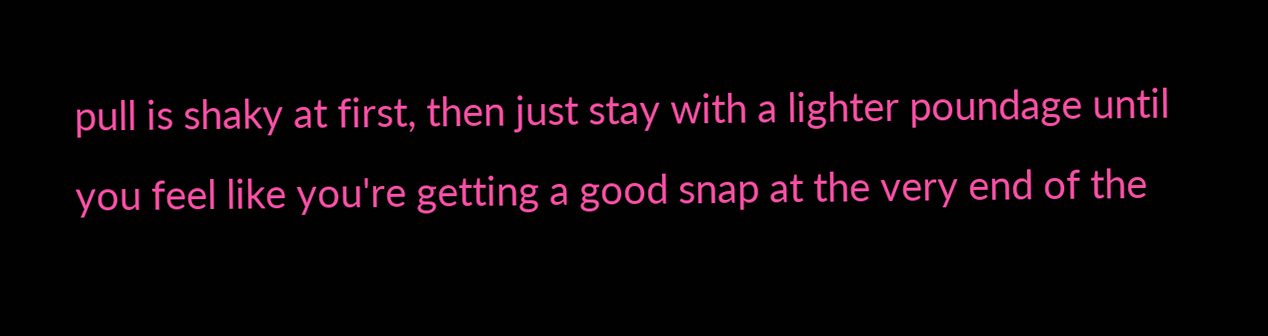pull is shaky at first, then just stay with a lighter poundage until you feel like you're getting a good snap at the very end of the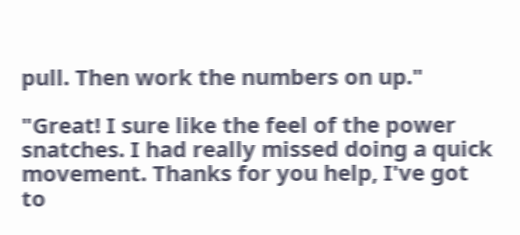pull. Then work the numbers on up."

"Great! I sure like the feel of the power snatches. I had really missed doing a quick movement. Thanks for you help, I've got to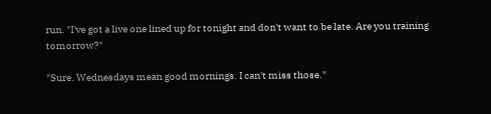run. "I've got a live one lined up for tonight and don't want to be late. Are you training tomorrow?"

"Sure. Wednesdays mean good mornings. I can't miss those."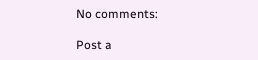No comments:

Post a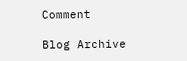Comment

Blog Archive